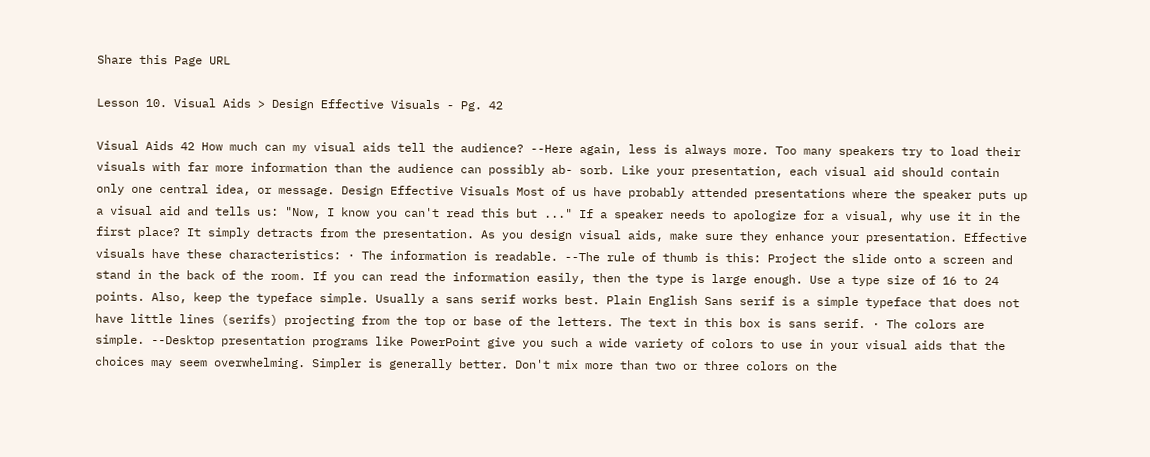Share this Page URL

Lesson 10. Visual Aids > Design Effective Visuals - Pg. 42

Visual Aids 42 How much can my visual aids tell the audience? --Here again, less is always more. Too many speakers try to load their visuals with far more information than the audience can possibly ab- sorb. Like your presentation, each visual aid should contain only one central idea, or message. Design Effective Visuals Most of us have probably attended presentations where the speaker puts up a visual aid and tells us: "Now, I know you can't read this but ..." If a speaker needs to apologize for a visual, why use it in the first place? It simply detracts from the presentation. As you design visual aids, make sure they enhance your presentation. Effective visuals have these characteristics: · The information is readable. --The rule of thumb is this: Project the slide onto a screen and stand in the back of the room. If you can read the information easily, then the type is large enough. Use a type size of 16 to 24 points. Also, keep the typeface simple. Usually a sans serif works best. Plain English Sans serif is a simple typeface that does not have little lines (serifs) projecting from the top or base of the letters. The text in this box is sans serif. · The colors are simple. --Desktop presentation programs like PowerPoint give you such a wide variety of colors to use in your visual aids that the choices may seem overwhelming. Simpler is generally better. Don't mix more than two or three colors on the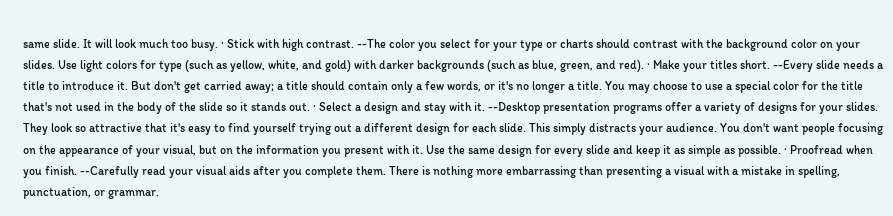same slide. It will look much too busy. · Stick with high contrast. --The color you select for your type or charts should contrast with the background color on your slides. Use light colors for type (such as yellow, white, and gold) with darker backgrounds (such as blue, green, and red). · Make your titles short. --Every slide needs a title to introduce it. But don't get carried away; a title should contain only a few words, or it's no longer a title. You may choose to use a special color for the title that's not used in the body of the slide so it stands out. · Select a design and stay with it. --Desktop presentation programs offer a variety of designs for your slides. They look so attractive that it's easy to find yourself trying out a different design for each slide. This simply distracts your audience. You don't want people focusing on the appearance of your visual, but on the information you present with it. Use the same design for every slide and keep it as simple as possible. · Proofread when you finish. --Carefully read your visual aids after you complete them. There is nothing more embarrassing than presenting a visual with a mistake in spelling, punctuation, or grammar.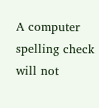A computer spelling check will not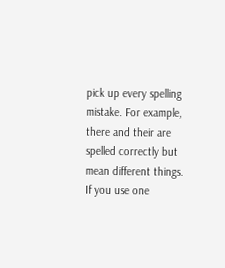pick up every spelling mistake. For example, there and their are spelled correctly but mean different things. If you use one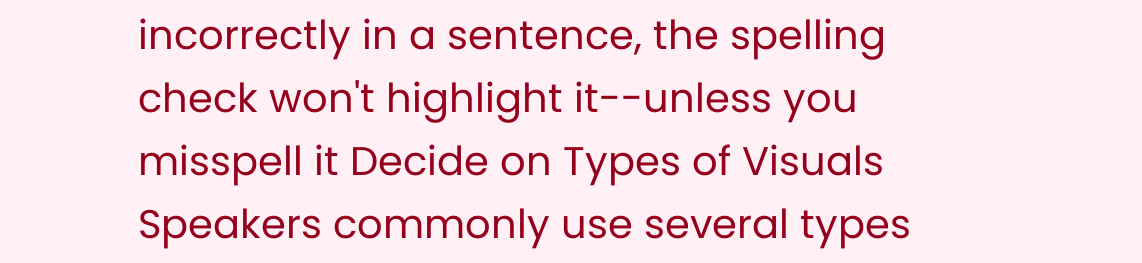incorrectly in a sentence, the spelling check won't highlight it--unless you misspell it Decide on Types of Visuals Speakers commonly use several types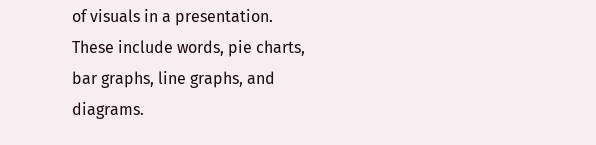of visuals in a presentation. These include words, pie charts, bar graphs, line graphs, and diagrams.